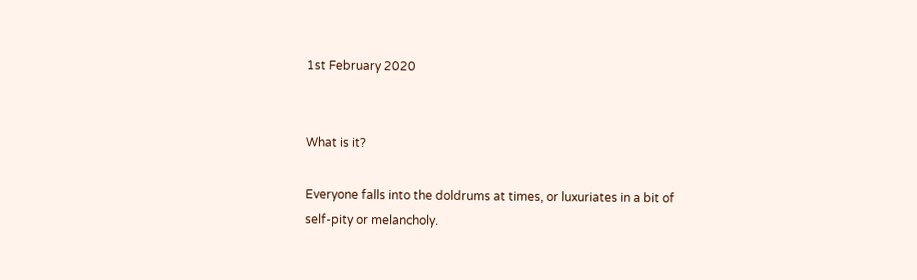1st February 2020


What is it?

Everyone falls into the doldrums at times, or luxuriates in a bit of self-pity or melancholy.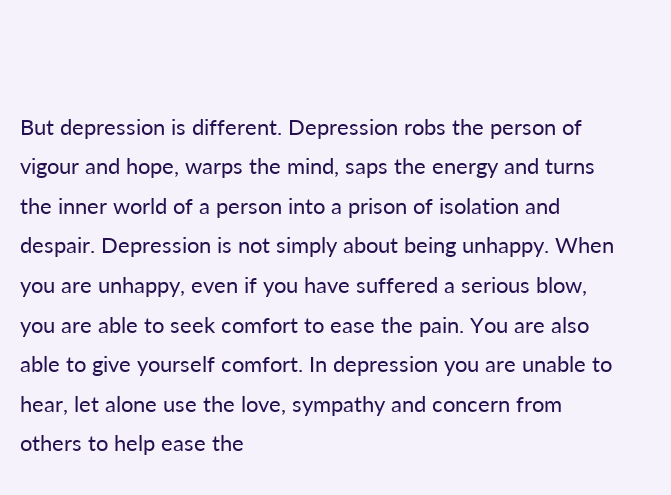But depression is different. Depression robs the person of vigour and hope, warps the mind, saps the energy and turns the inner world of a person into a prison of isolation and despair. Depression is not simply about being unhappy. When you are unhappy, even if you have suffered a serious blow, you are able to seek comfort to ease the pain. You are also able to give yourself comfort. In depression you are unable to hear, let alone use the love, sympathy and concern from others to help ease the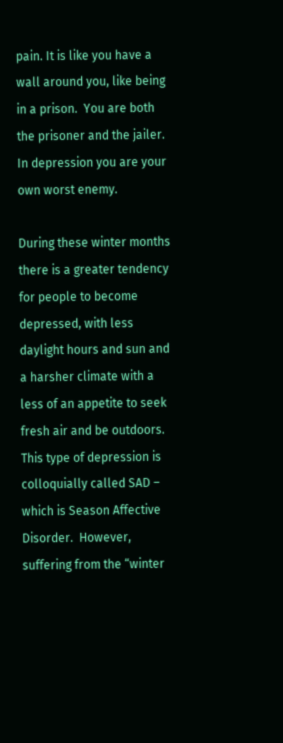pain. It is like you have a wall around you, like being in a prison.  You are both the prisoner and the jailer. In depression you are your own worst enemy.

During these winter months there is a greater tendency for people to become depressed, with less daylight hours and sun and a harsher climate with a less of an appetite to seek fresh air and be outdoors.  This type of depression is colloquially called SAD – which is Season Affective Disorder.  However, suffering from the “winter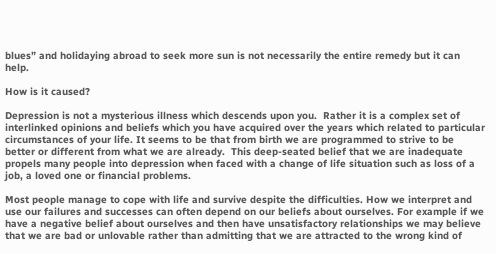blues” and holidaying abroad to seek more sun is not necessarily the entire remedy but it can help.

How is it caused?

Depression is not a mysterious illness which descends upon you.  Rather it is a complex set of interlinked opinions and beliefs which you have acquired over the years which related to particular circumstances of your life. It seems to be that from birth we are programmed to strive to be better or different from what we are already.  This deep-seated belief that we are inadequate propels many people into depression when faced with a change of life situation such as loss of a job, a loved one or financial problems.

Most people manage to cope with life and survive despite the difficulties. How we interpret and use our failures and successes can often depend on our beliefs about ourselves. For example if we have a negative belief about ourselves and then have unsatisfactory relationships we may believe that we are bad or unlovable rather than admitting that we are attracted to the wrong kind of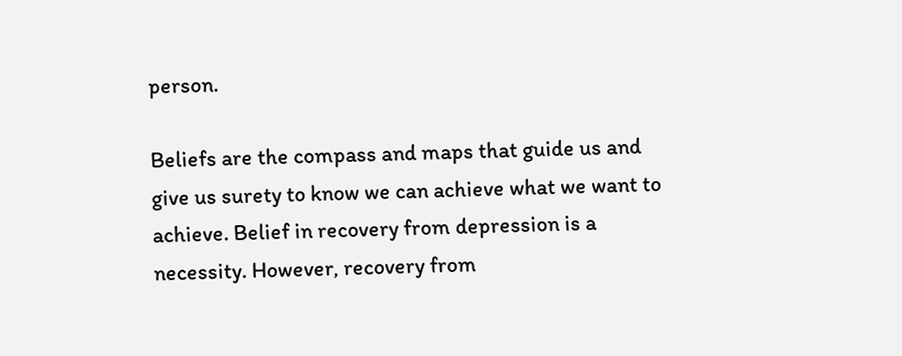person.

Beliefs are the compass and maps that guide us and give us surety to know we can achieve what we want to achieve. Belief in recovery from depression is a necessity. However, recovery from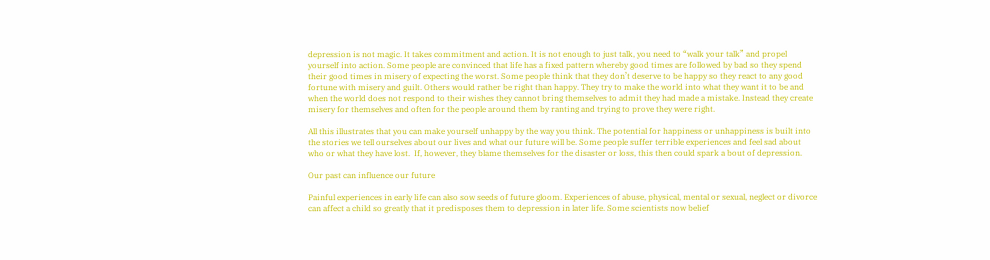depression is not magic. It takes commitment and action. It is not enough to just talk, you need to “walk your talk” and propel yourself into action. Some people are convinced that life has a fixed pattern whereby good times are followed by bad so they spend their good times in misery of expecting the worst. Some people think that they don’t deserve to be happy so they react to any good fortune with misery and guilt. Others would rather be right than happy. They try to make the world into what they want it to be and when the world does not respond to their wishes they cannot bring themselves to admit they had made a mistake. Instead they create misery for themselves and often for the people around them by ranting and trying to prove they were right.

All this illustrates that you can make yourself unhappy by the way you think. The potential for happiness or unhappiness is built into the stories we tell ourselves about our lives and what our future will be. Some people suffer terrible experiences and feel sad about who or what they have lost.  If, however, they blame themselves for the disaster or loss, this then could spark a bout of depression.

Our past can influence our future

Painful experiences in early life can also sow seeds of future gloom. Experiences of abuse, physical, mental or sexual, neglect or divorce can affect a child so greatly that it predisposes them to depression in later life. Some scientists now belief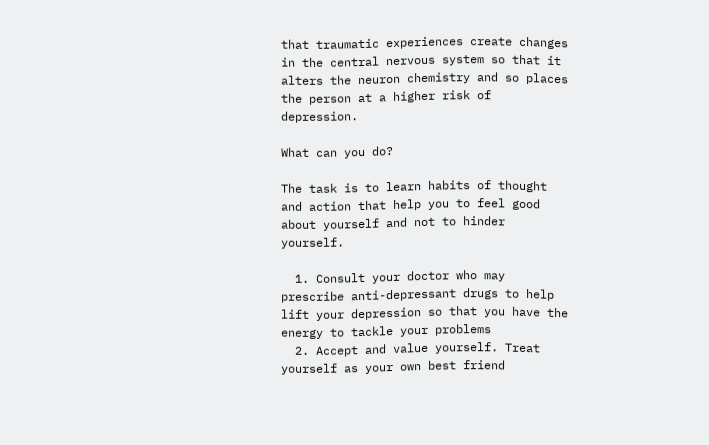that traumatic experiences create changes in the central nervous system so that it alters the neuron chemistry and so places the person at a higher risk of depression.

What can you do?

The task is to learn habits of thought and action that help you to feel good about yourself and not to hinder yourself.

  1. Consult your doctor who may prescribe anti-depressant drugs to help lift your depression so that you have the energy to tackle your problems
  2. Accept and value yourself. Treat yourself as your own best friend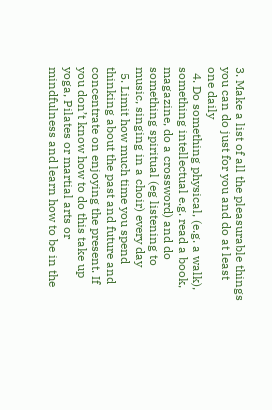3. Make a list of all the pleasurable things you can do just for you and do at least one daily
  4. Do something physical, (e.g. a walk), something intellectual e.g. read a book, magazine, do a crossword) and do something spiritual (eg listening to music, singing in a choir) every day
  5. Limit how much time you spend thinking about the past and future and concentrate on enjoying the present. If you don’t know how to do this take up yoga, Pilates or martial arts or mindfulness and learn how to be in the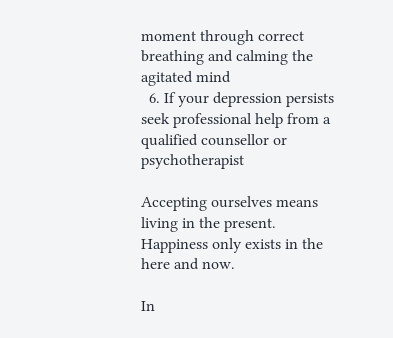moment through correct breathing and calming the agitated mind
  6. If your depression persists seek professional help from a qualified counsellor or psychotherapist

Accepting ourselves means living in the present.  Happiness only exists in the here and now.

In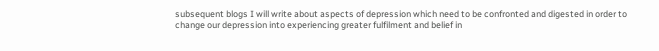subsequent blogs I will write about aspects of depression which need to be confronted and digested in order to change our depression into experiencing greater fulfilment and belief in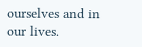ourselves and in our lives.